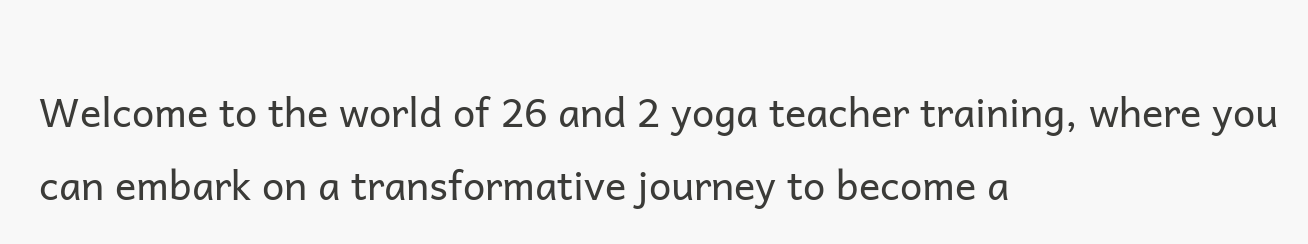Welcome to the world of 26 and 2 yoga teacher training, where you can embark on a transformative journey to become a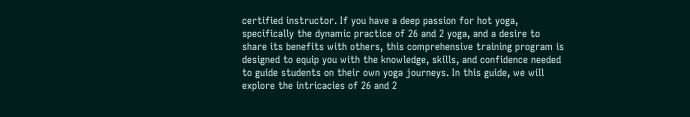certified instructor. If you have a deep passion for hot yoga, specifically the dynamic practice of 26 and 2 yoga, and a desire to share its benefits with others, this comprehensive training program is designed to equip you with the knowledge, skills, and confidence needed to guide students on their own yoga journeys. In this guide, we will explore the intricacies of 26 and 2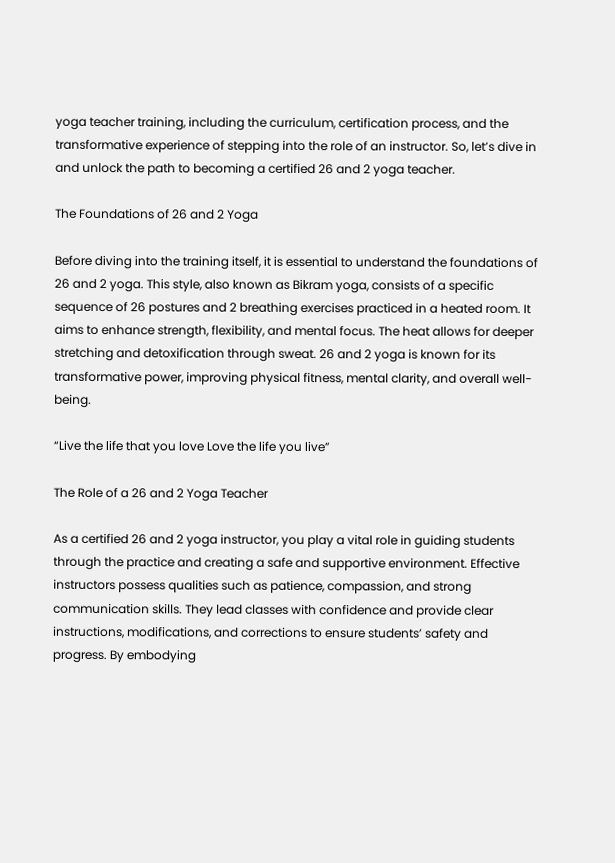yoga teacher training, including the curriculum, certification process, and the transformative experience of stepping into the role of an instructor. So, let’s dive in and unlock the path to becoming a certified 26 and 2 yoga teacher.

The Foundations of 26 and 2 Yoga

Before diving into the training itself, it is essential to understand the foundations of 26 and 2 yoga. This style, also known as Bikram yoga, consists of a specific sequence of 26 postures and 2 breathing exercises practiced in a heated room. It aims to enhance strength, flexibility, and mental focus. The heat allows for deeper stretching and detoxification through sweat. 26 and 2 yoga is known for its transformative power, improving physical fitness, mental clarity, and overall well-being.

“Live the life that you love Love the life you live”

The Role of a 26 and 2 Yoga Teacher

As a certified 26 and 2 yoga instructor, you play a vital role in guiding students through the practice and creating a safe and supportive environment. Effective instructors possess qualities such as patience, compassion, and strong communication skills. They lead classes with confidence and provide clear instructions, modifications, and corrections to ensure students’ safety and progress. By embodying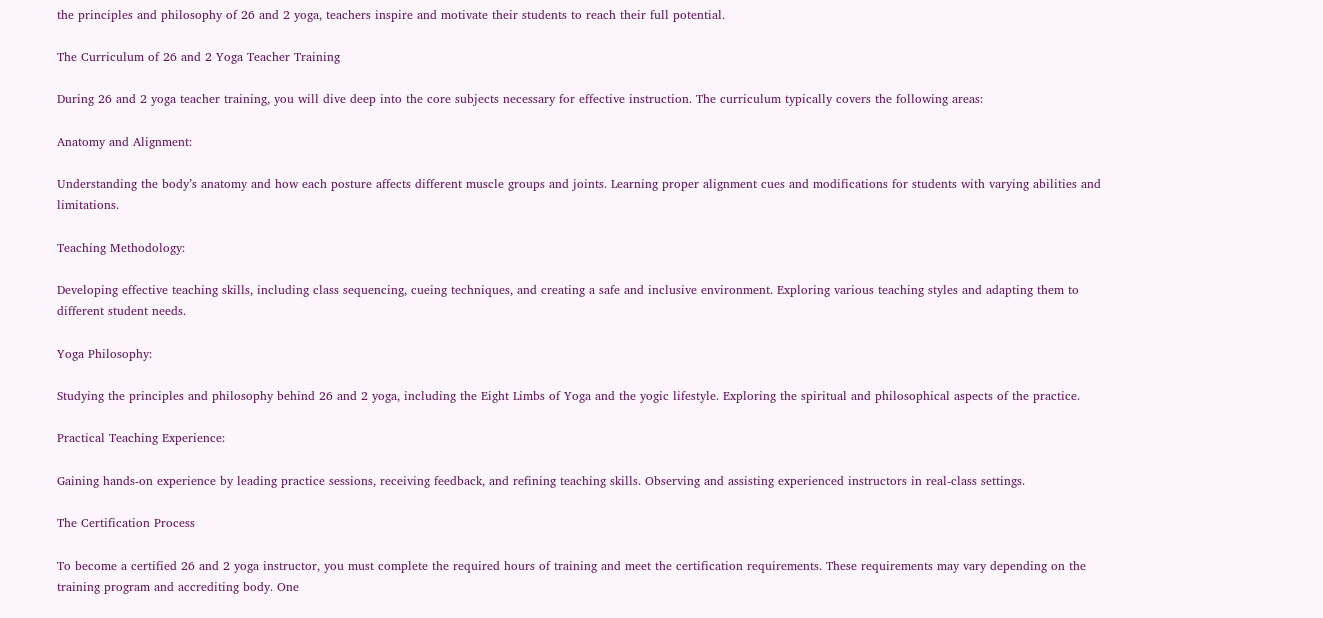the principles and philosophy of 26 and 2 yoga, teachers inspire and motivate their students to reach their full potential.

The Curriculum of 26 and 2 Yoga Teacher Training

During 26 and 2 yoga teacher training, you will dive deep into the core subjects necessary for effective instruction. The curriculum typically covers the following areas:

Anatomy and Alignment:

Understanding the body’s anatomy and how each posture affects different muscle groups and joints. Learning proper alignment cues and modifications for students with varying abilities and limitations.

Teaching Methodology:

Developing effective teaching skills, including class sequencing, cueing techniques, and creating a safe and inclusive environment. Exploring various teaching styles and adapting them to different student needs.

Yoga Philosophy:

Studying the principles and philosophy behind 26 and 2 yoga, including the Eight Limbs of Yoga and the yogic lifestyle. Exploring the spiritual and philosophical aspects of the practice.

Practical Teaching Experience:

Gaining hands-on experience by leading practice sessions, receiving feedback, and refining teaching skills. Observing and assisting experienced instructors in real-class settings.

The Certification Process

To become a certified 26 and 2 yoga instructor, you must complete the required hours of training and meet the certification requirements. These requirements may vary depending on the training program and accrediting body. One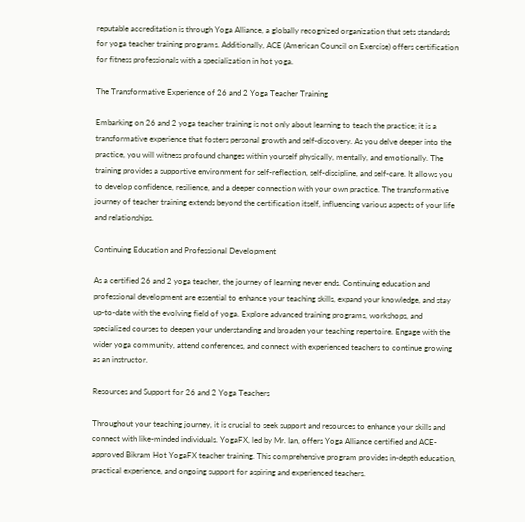reputable accreditation is through Yoga Alliance, a globally recognized organization that sets standards for yoga teacher training programs. Additionally, ACE (American Council on Exercise) offers certification for fitness professionals with a specialization in hot yoga.

The Transformative Experience of 26 and 2 Yoga Teacher Training

Embarking on 26 and 2 yoga teacher training is not only about learning to teach the practice; it is a transformative experience that fosters personal growth and self-discovery. As you delve deeper into the practice, you will witness profound changes within yourself physically, mentally, and emotionally. The training provides a supportive environment for self-reflection, self-discipline, and self-care. It allows you to develop confidence, resilience, and a deeper connection with your own practice. The transformative journey of teacher training extends beyond the certification itself, influencing various aspects of your life and relationships.

Continuing Education and Professional Development

As a certified 26 and 2 yoga teacher, the journey of learning never ends. Continuing education and professional development are essential to enhance your teaching skills, expand your knowledge, and stay up-to-date with the evolving field of yoga. Explore advanced training programs, workshops, and specialized courses to deepen your understanding and broaden your teaching repertoire. Engage with the wider yoga community, attend conferences, and connect with experienced teachers to continue growing as an instructor.

Resources and Support for 26 and 2 Yoga Teachers

Throughout your teaching journey, it is crucial to seek support and resources to enhance your skills and connect with like-minded individuals. YogaFX, led by Mr. Ian, offers Yoga Alliance certified and ACE-approved Bikram Hot YogaFX teacher training. This comprehensive program provides in-depth education, practical experience, and ongoing support for aspiring and experienced teachers.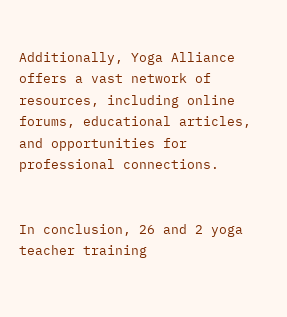Additionally, Yoga Alliance offers a vast network of resources, including online forums, educational articles, and opportunities for professional connections.


In conclusion, 26 and 2 yoga teacher training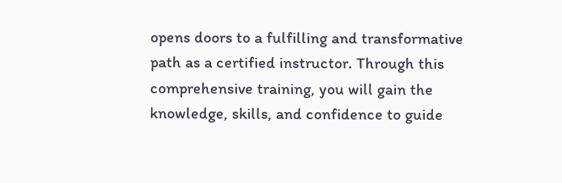opens doors to a fulfilling and transformative path as a certified instructor. Through this comprehensive training, you will gain the knowledge, skills, and confidence to guide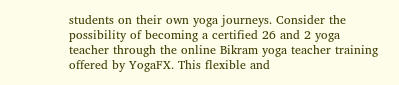students on their own yoga journeys. Consider the possibility of becoming a certified 26 and 2 yoga teacher through the online Bikram yoga teacher training offered by YogaFX. This flexible and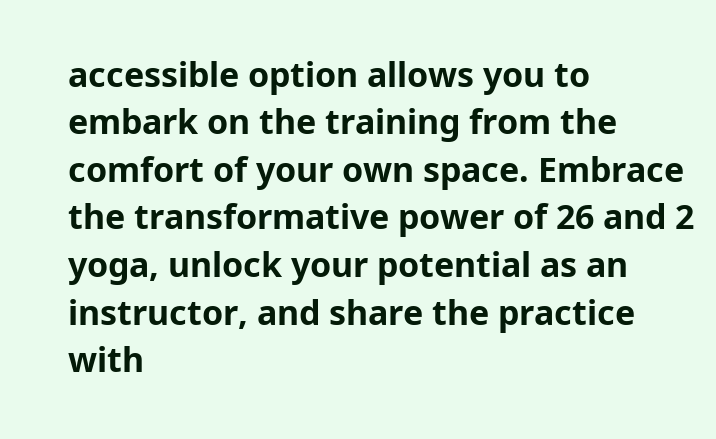accessible option allows you to embark on the training from the comfort of your own space. Embrace the transformative power of 26 and 2 yoga, unlock your potential as an instructor, and share the practice with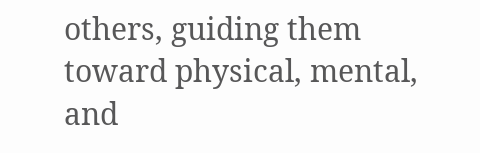others, guiding them toward physical, mental, and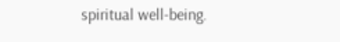spiritual well-being.